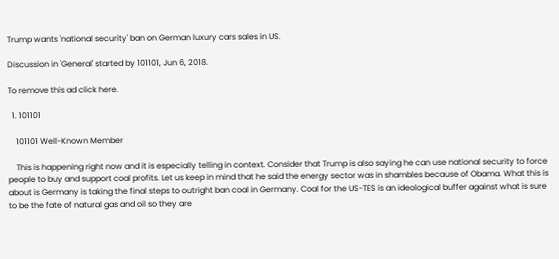Trump wants 'national security' ban on German luxury cars sales in US.

Discussion in 'General' started by 101101, Jun 6, 2018.

To remove this ad click here.

  1. 101101

    101101 Well-Known Member

    This is happening right now and it is especially telling in context. Consider that Trump is also saying he can use national security to force people to buy and support coal profits. Let us keep in mind that he said the energy sector was in shambles because of Obama. What this is about is Germany is taking the final steps to outright ban coal in Germany. Coal for the US-TES is an ideological buffer against what is sure to be the fate of natural gas and oil so they are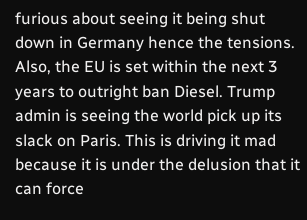furious about seeing it being shut down in Germany hence the tensions. Also, the EU is set within the next 3 years to outright ban Diesel. Trump admin is seeing the world pick up its slack on Paris. This is driving it mad because it is under the delusion that it can force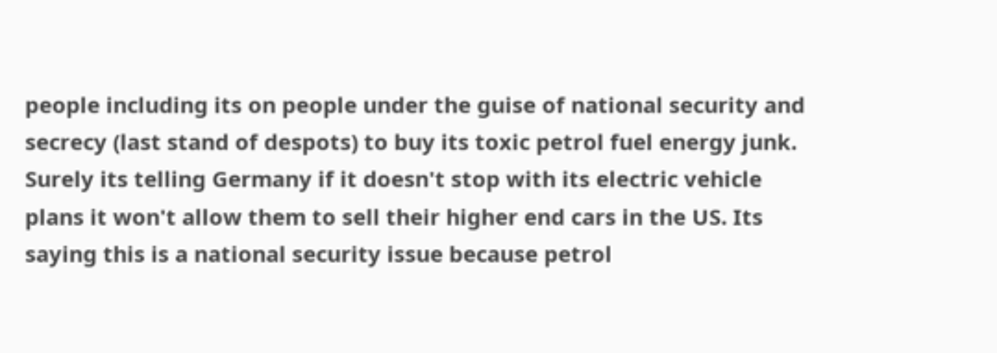people including its on people under the guise of national security and secrecy (last stand of despots) to buy its toxic petrol fuel energy junk. Surely its telling Germany if it doesn't stop with its electric vehicle plans it won't allow them to sell their higher end cars in the US. Its saying this is a national security issue because petrol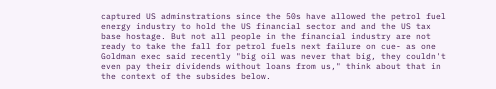captured US adminstrations since the 50s have allowed the petrol fuel energy industry to hold the US financial sector and and the US tax base hostage. But not all people in the financial industry are not ready to take the fall for petrol fuels next failure on cue- as one Goldman exec said recently "big oil was never that big, they couldn't even pay their dividends without loans from us," think about that in the context of the subsides below.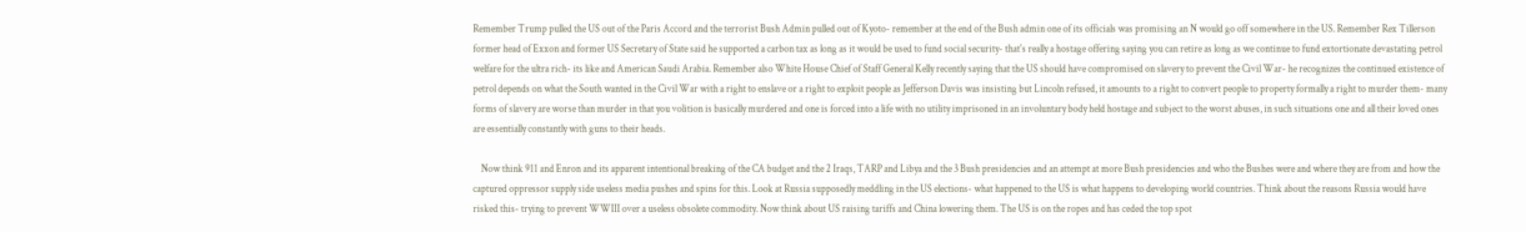Remember Trump pulled the US out of the Paris Accord and the terrorist Bush Admin pulled out of Kyoto- remember at the end of the Bush admin one of its officials was promising an N would go off somewhere in the US. Remember Rex Tillerson former head of Exxon and former US Secretary of State said he supported a carbon tax as long as it would be used to fund social security- that's really a hostage offering saying you can retire as long as we continue to fund extortionate devastating petrol welfare for the ultra rich- its like and American Saudi Arabia. Remember also White House Chief of Staff General Kelly recently saying that the US should have compromised on slavery to prevent the Civil War- he recognizes the continued existence of petrol depends on what the South wanted in the Civil War with a right to enslave or a right to exploit people as Jefferson Davis was insisting but Lincoln refused, it amounts to a right to convert people to property formally a right to murder them- many forms of slavery are worse than murder in that you volition is basically murdered and one is forced into a life with no utility imprisoned in an involuntary body held hostage and subject to the worst abuses, in such situations one and all their loved ones are essentially constantly with guns to their heads.

    Now think 911 and Enron and its apparent intentional breaking of the CA budget and the 2 Iraqs, TARP and Libya and the 3 Bush presidencies and an attempt at more Bush presidencies and who the Bushes were and where they are from and how the captured oppressor supply side useless media pushes and spins for this. Look at Russia supposedly meddling in the US elections- what happened to the US is what happens to developing world countries. Think about the reasons Russia would have risked this- trying to prevent WWIII over a useless obsolete commodity. Now think about US raising tariffs and China lowering them. The US is on the ropes and has ceded the top spot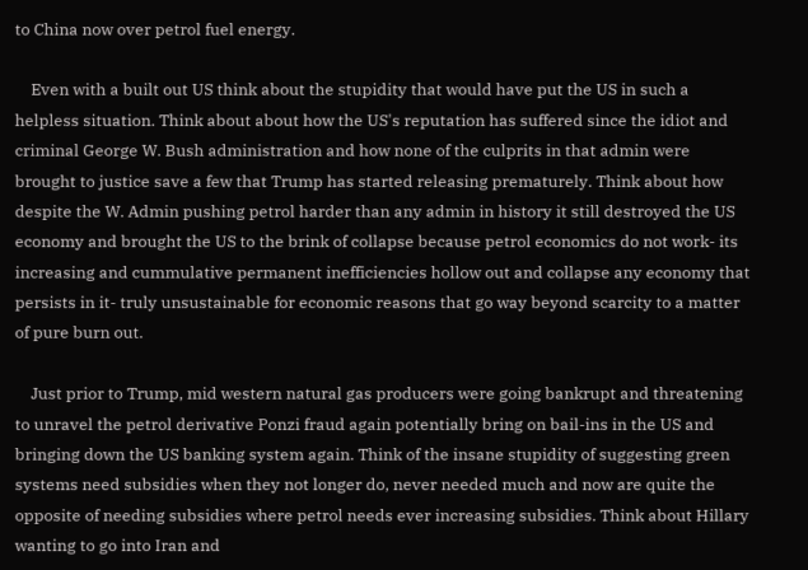to China now over petrol fuel energy.

    Even with a built out US think about the stupidity that would have put the US in such a helpless situation. Think about about how the US's reputation has suffered since the idiot and criminal George W. Bush administration and how none of the culprits in that admin were brought to justice save a few that Trump has started releasing prematurely. Think about how despite the W. Admin pushing petrol harder than any admin in history it still destroyed the US economy and brought the US to the brink of collapse because petrol economics do not work- its increasing and cummulative permanent inefficiencies hollow out and collapse any economy that persists in it- truly unsustainable for economic reasons that go way beyond scarcity to a matter of pure burn out.

    Just prior to Trump, mid western natural gas producers were going bankrupt and threatening to unravel the petrol derivative Ponzi fraud again potentially bring on bail-ins in the US and bringing down the US banking system again. Think of the insane stupidity of suggesting green systems need subsidies when they not longer do, never needed much and now are quite the opposite of needing subsidies where petrol needs ever increasing subsidies. Think about Hillary wanting to go into Iran and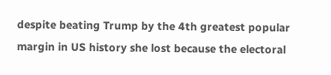despite beating Trump by the 4th greatest popular margin in US history she lost because the electoral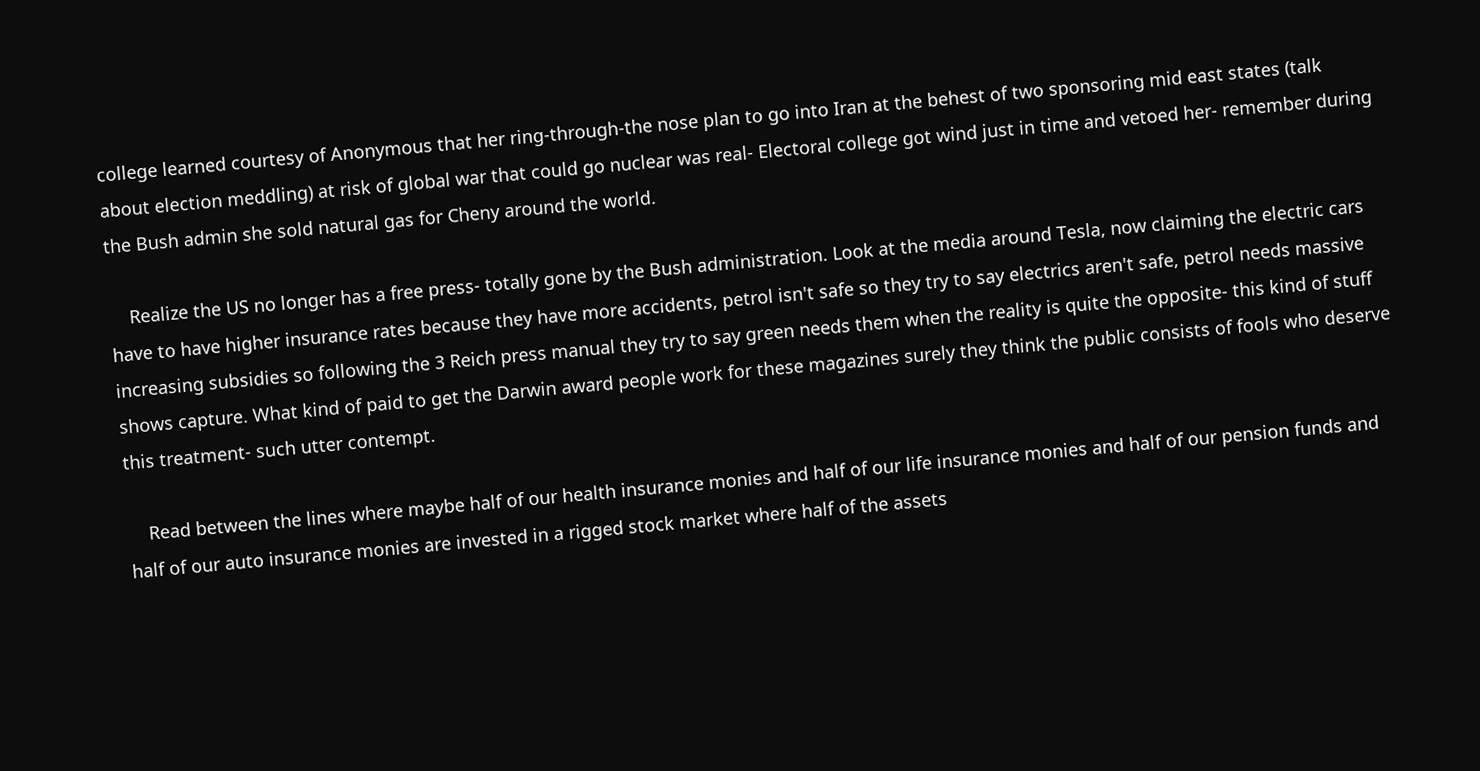college learned courtesy of Anonymous that her ring-through-the nose plan to go into Iran at the behest of two sponsoring mid east states (talk about election meddling) at risk of global war that could go nuclear was real- Electoral college got wind just in time and vetoed her- remember during the Bush admin she sold natural gas for Cheny around the world.

    Realize the US no longer has a free press- totally gone by the Bush administration. Look at the media around Tesla, now claiming the electric cars have to have higher insurance rates because they have more accidents, petrol isn't safe so they try to say electrics aren't safe, petrol needs massive increasing subsidies so following the 3 Reich press manual they try to say green needs them when the reality is quite the opposite- this kind of stuff shows capture. What kind of paid to get the Darwin award people work for these magazines surely they think the public consists of fools who deserve this treatment- such utter contempt.

    Read between the lines where maybe half of our health insurance monies and half of our life insurance monies and half of our pension funds and half of our auto insurance monies are invested in a rigged stock market where half of the assets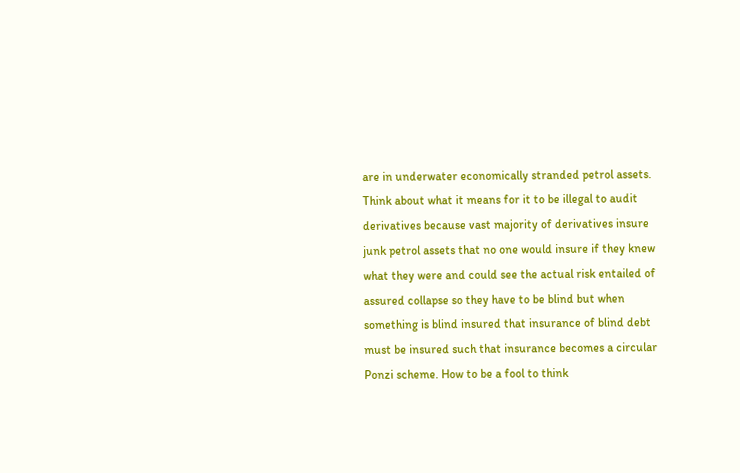are in underwater economically stranded petrol assets. Think about what it means for it to be illegal to audit derivatives because vast majority of derivatives insure junk petrol assets that no one would insure if they knew what they were and could see the actual risk entailed of assured collapse so they have to be blind but when something is blind insured that insurance of blind debt must be insured such that insurance becomes a circular Ponzi scheme. How to be a fool to think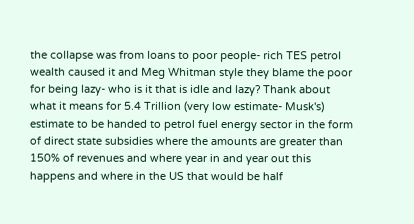the collapse was from loans to poor people- rich TES petrol wealth caused it and Meg Whitman style they blame the poor for being lazy- who is it that is idle and lazy? Thank about what it means for 5.4 Trillion (very low estimate- Musk's) estimate to be handed to petrol fuel energy sector in the form of direct state subsidies where the amounts are greater than 150% of revenues and where year in and year out this happens and where in the US that would be half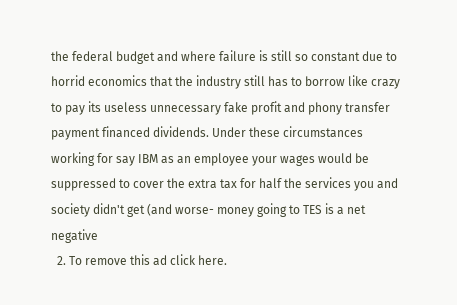the federal budget and where failure is still so constant due to horrid economics that the industry still has to borrow like crazy to pay its useless unnecessary fake profit and phony transfer payment financed dividends. Under these circumstances working for say IBM as an employee your wages would be suppressed to cover the extra tax for half the services you and society didn't get (and worse- money going to TES is a net negative
  2. To remove this ad click here.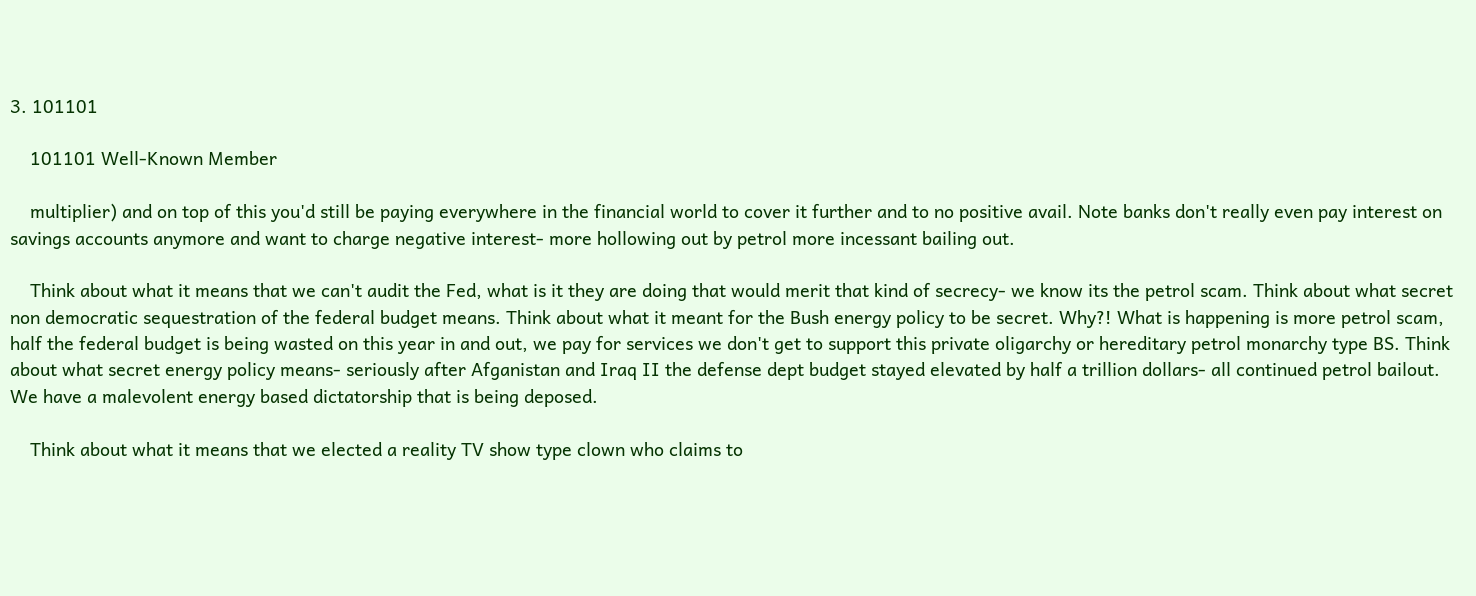3. 101101

    101101 Well-Known Member

    multiplier) and on top of this you'd still be paying everywhere in the financial world to cover it further and to no positive avail. Note banks don't really even pay interest on savings accounts anymore and want to charge negative interest- more hollowing out by petrol more incessant bailing out.

    Think about what it means that we can't audit the Fed, what is it they are doing that would merit that kind of secrecy- we know its the petrol scam. Think about what secret non democratic sequestration of the federal budget means. Think about what it meant for the Bush energy policy to be secret. Why?! What is happening is more petrol scam, half the federal budget is being wasted on this year in and out, we pay for services we don't get to support this private oligarchy or hereditary petrol monarchy type BS. Think about what secret energy policy means- seriously after Afganistan and Iraq II the defense dept budget stayed elevated by half a trillion dollars- all continued petrol bailout. We have a malevolent energy based dictatorship that is being deposed.

    Think about what it means that we elected a reality TV show type clown who claims to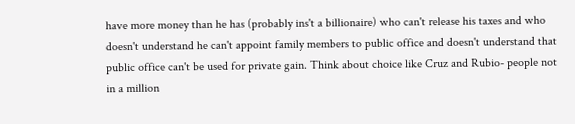have more money than he has (probably ins't a billionaire) who can't release his taxes and who doesn't understand he can't appoint family members to public office and doesn't understand that public office can't be used for private gain. Think about choice like Cruz and Rubio- people not in a million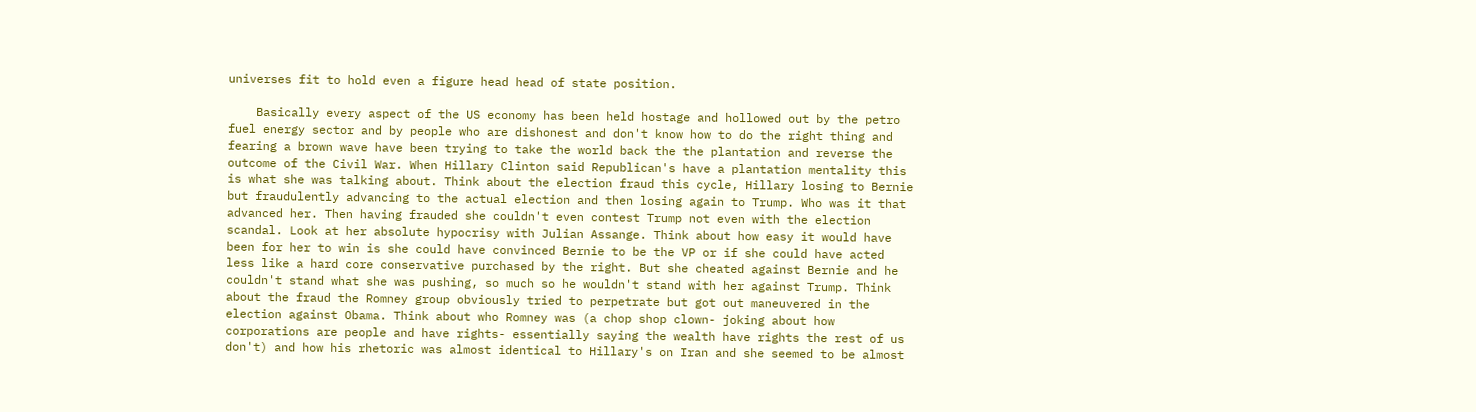universes fit to hold even a figure head head of state position.

    Basically every aspect of the US economy has been held hostage and hollowed out by the petro fuel energy sector and by people who are dishonest and don't know how to do the right thing and fearing a brown wave have been trying to take the world back the the plantation and reverse the outcome of the Civil War. When Hillary Clinton said Republican's have a plantation mentality this is what she was talking about. Think about the election fraud this cycle, Hillary losing to Bernie but fraudulently advancing to the actual election and then losing again to Trump. Who was it that advanced her. Then having frauded she couldn't even contest Trump not even with the election scandal. Look at her absolute hypocrisy with Julian Assange. Think about how easy it would have been for her to win is she could have convinced Bernie to be the VP or if she could have acted less like a hard core conservative purchased by the right. But she cheated against Bernie and he couldn't stand what she was pushing, so much so he wouldn't stand with her against Trump. Think about the fraud the Romney group obviously tried to perpetrate but got out maneuvered in the election against Obama. Think about who Romney was (a chop shop clown- joking about how corporations are people and have rights- essentially saying the wealth have rights the rest of us don't) and how his rhetoric was almost identical to Hillary's on Iran and she seemed to be almost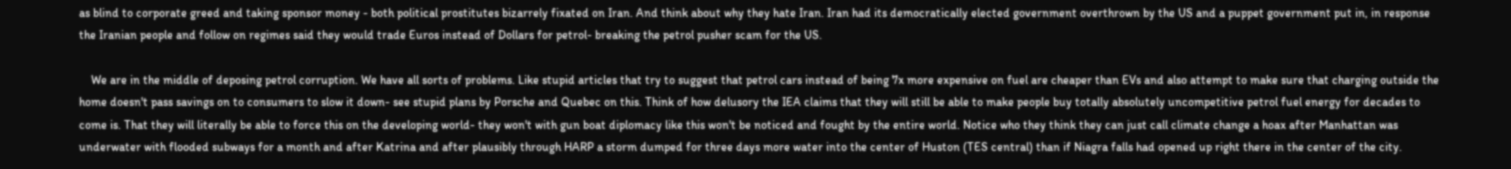as blind to corporate greed and taking sponsor money - both political prostitutes bizarrely fixated on Iran. And think about why they hate Iran. Iran had its democratically elected government overthrown by the US and a puppet government put in, in response the Iranian people and follow on regimes said they would trade Euros instead of Dollars for petrol- breaking the petrol pusher scam for the US.

    We are in the middle of deposing petrol corruption. We have all sorts of problems. Like stupid articles that try to suggest that petrol cars instead of being 7x more expensive on fuel are cheaper than EVs and also attempt to make sure that charging outside the home doesn't pass savings on to consumers to slow it down- see stupid plans by Porsche and Quebec on this. Think of how delusory the IEA claims that they will still be able to make people buy totally absolutely uncompetitive petrol fuel energy for decades to come is. That they will literally be able to force this on the developing world- they won't with gun boat diplomacy like this won't be noticed and fought by the entire world. Notice who they think they can just call climate change a hoax after Manhattan was underwater with flooded subways for a month and after Katrina and after plausibly through HARP a storm dumped for three days more water into the center of Huston (TES central) than if Niagra falls had opened up right there in the center of the city.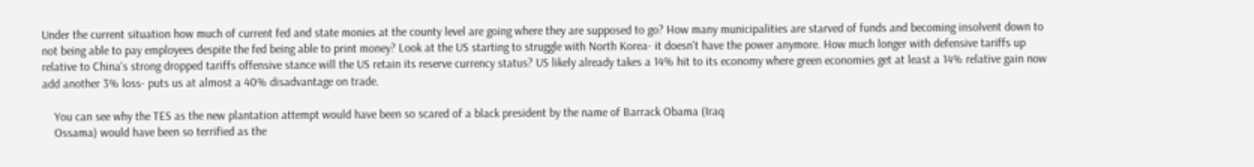Under the current situation how much of current fed and state monies at the county level are going where they are supposed to go? How many municipalities are starved of funds and becoming insolvent down to not being able to pay employees despite the fed being able to print money? Look at the US starting to struggle with North Korea- it doesn't have the power anymore. How much longer with defensive tariffs up relative to China's strong dropped tariffs offensive stance will the US retain its reserve currency status? US likely already takes a 14% hit to its economy where green economies get at least a 14% relative gain now add another 3% loss- puts us at almost a 40% disadvantage on trade.

    You can see why the TES as the new plantation attempt would have been so scared of a black president by the name of Barrack Obama (Iraq
    Ossama) would have been so terrified as the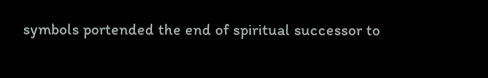symbols portended the end of spiritual successor to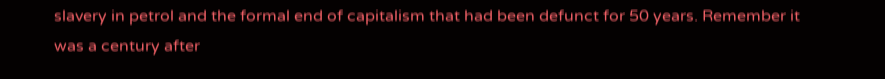slavery in petrol and the formal end of capitalism that had been defunct for 50 years. Remember it was a century after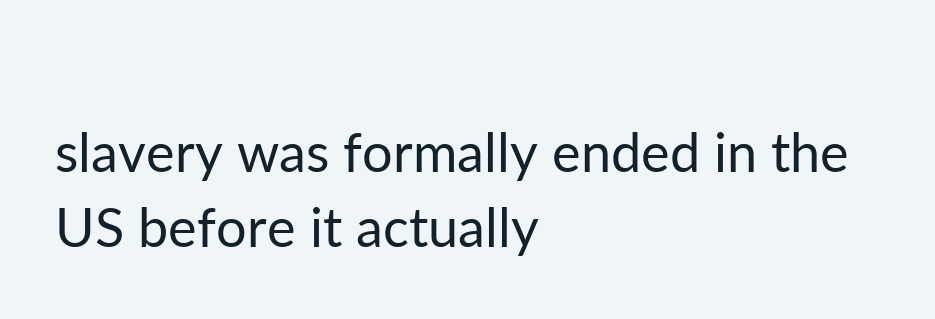slavery was formally ended in the US before it actually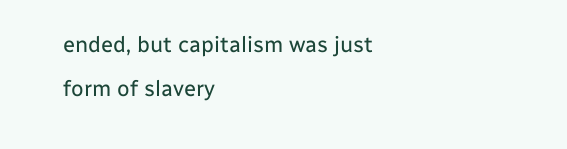ended, but capitalism was just form of slavery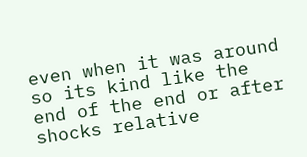even when it was around so its kind like the end of the end or after shocks relative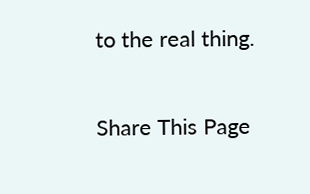to the real thing.

Share This Page